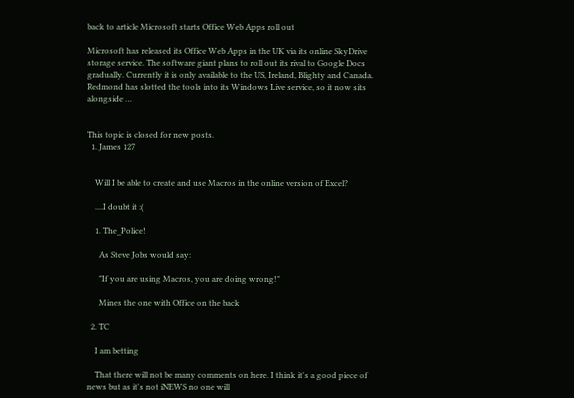back to article Microsoft starts Office Web Apps roll out

Microsoft has released its Office Web Apps in the UK via its online SkyDrive storage service. The software giant plans to roll out its rival to Google Docs gradually. Currently it is only available to the US, Ireland, Blighty and Canada. Redmond has slotted the tools into its Windows Live service, so it now sits alongside …


This topic is closed for new posts.
  1. James 127


    Will I be able to create and use Macros in the online version of Excel?

    ....I doubt it :(

    1. The_Police!

      As Steve Jobs would say:

      "If you are using Macros, you are doing wrong!"

      Mines the one with Office on the back

  2. TC

    I am betting

    That there will not be many comments on here. I think it's a good piece of news but as it's not iNEWS no one will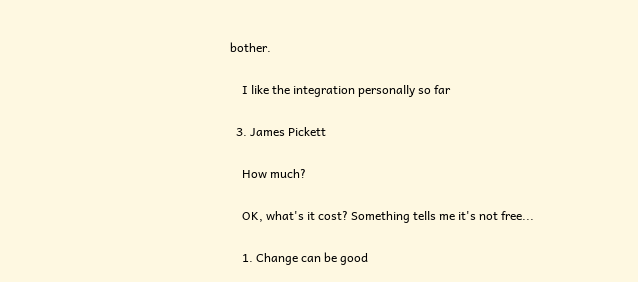bother.

    I like the integration personally so far

  3. James Pickett

    How much?

    OK, what's it cost? Something tells me it's not free...

    1. Change can be good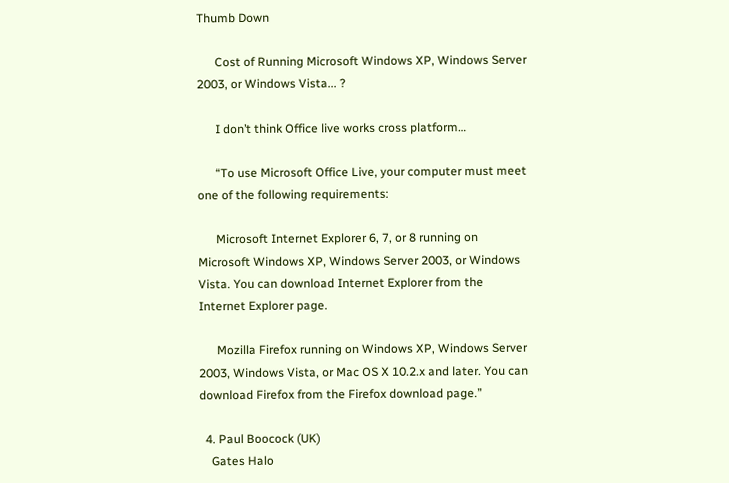Thumb Down

      Cost of Running Microsoft Windows XP, Windows Server 2003, or Windows Vista... ?

      I don’t think Office live works cross platform…

      “To use Microsoft Office Live, your computer must meet one of the following requirements:

      Microsoft Internet Explorer 6, 7, or 8 running on Microsoft Windows XP, Windows Server 2003, or Windows Vista. You can download Internet Explorer from the Internet Explorer page.

      Mozilla Firefox running on Windows XP, Windows Server 2003, Windows Vista, or Mac OS X 10.2.x and later. You can download Firefox from the Firefox download page.”

  4. Paul Boocock (UK)
    Gates Halo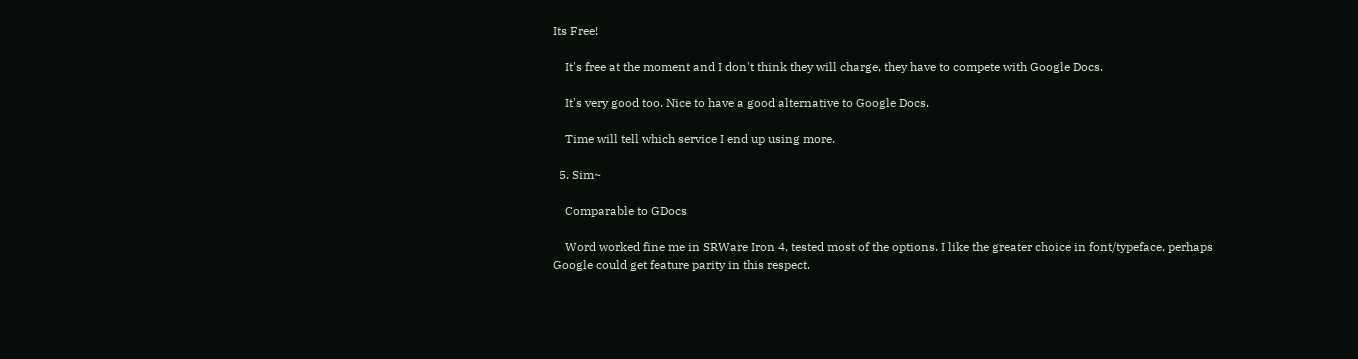Its Free!

    It's free at the moment and I don't think they will charge, they have to compete with Google Docs.

    It's very good too. Nice to have a good alternative to Google Docs.

    Time will tell which service I end up using more.

  5. Sim~

    Comparable to GDocs

    Word worked fine me in SRWare Iron 4, tested most of the options. I like the greater choice in font/typeface, perhaps Google could get feature parity in this respect.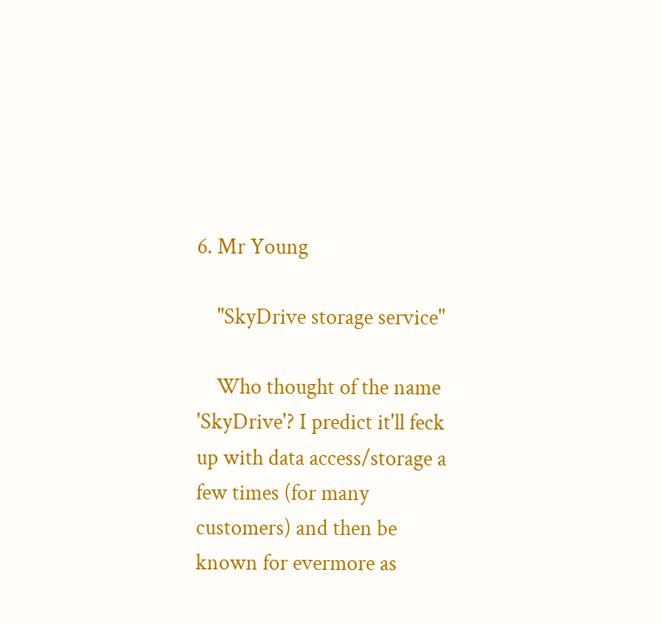6. Mr Young

    "SkyDrive storage service"

    Who thought of the name 'SkyDrive'? I predict it'll feck up with data access/storage a few times (for many customers) and then be known for evermore as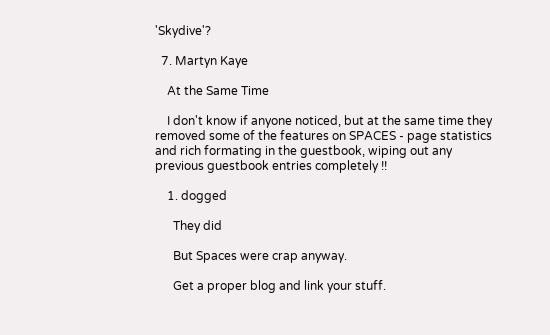'Skydive'?

  7. Martyn Kaye

    At the Same Time

    I don't know if anyone noticed, but at the same time they removed some of the features on SPACES - page statistics and rich formating in the guestbook, wiping out any previous guestbook entries completely !!

    1. dogged

      They did

      But Spaces were crap anyway.

      Get a proper blog and link your stuff.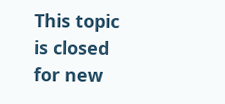This topic is closed for new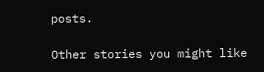posts.

Other stories you might like